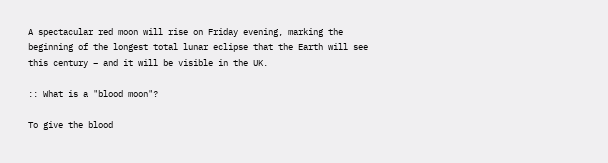A spectacular red moon will rise on Friday evening, marking the beginning of the longest total lunar eclipse that the Earth will see this century – and it will be visible in the UK.

:: What is a "blood moon"?

To give the blood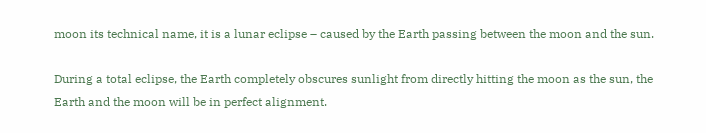moon its technical name, it is a lunar eclipse – caused by the Earth passing between the moon and the sun.

During a total eclipse, the Earth completely obscures sunlight from directly hitting the moon as the sun, the Earth and the moon will be in perfect alignment.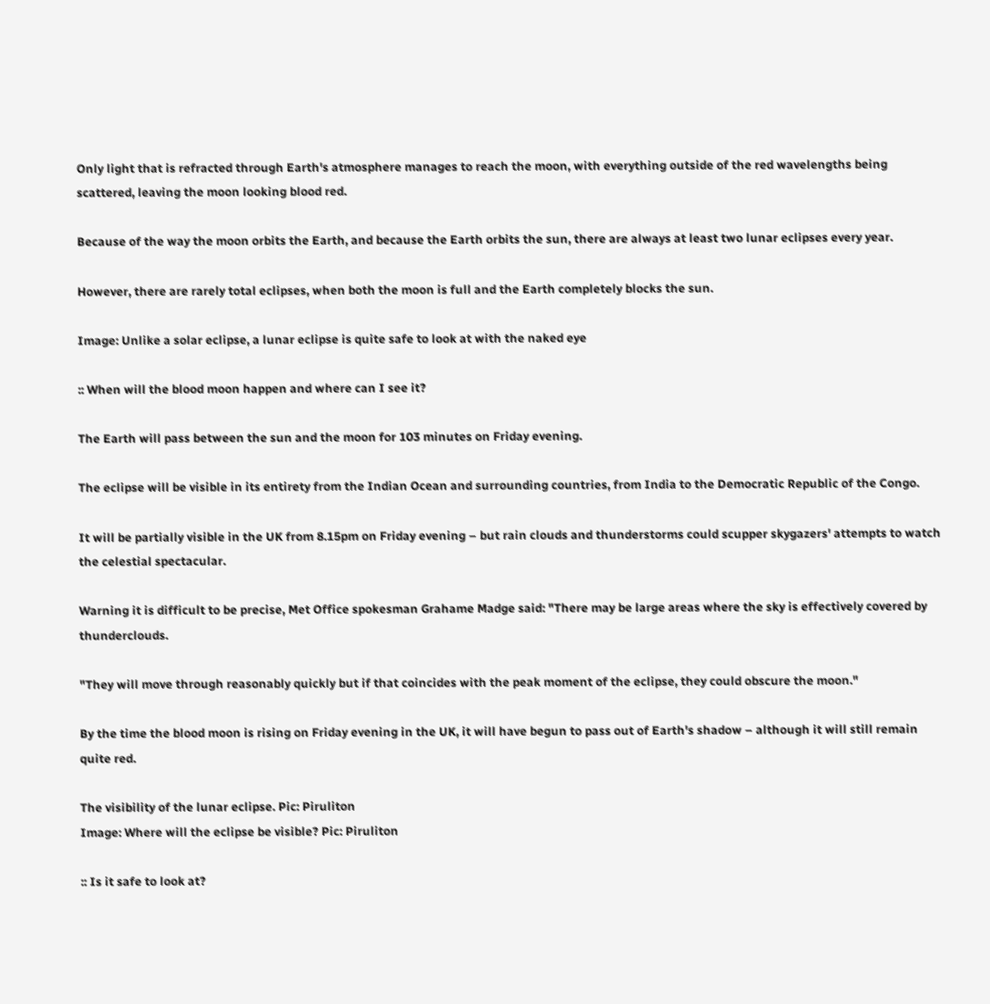Only light that is refracted through Earth's atmosphere manages to reach the moon, with everything outside of the red wavelengths being scattered, leaving the moon looking blood red.

Because of the way the moon orbits the Earth, and because the Earth orbits the sun, there are always at least two lunar eclipses every year.

However, there are rarely total eclipses, when both the moon is full and the Earth completely blocks the sun.

Image: Unlike a solar eclipse, a lunar eclipse is quite safe to look at with the naked eye

:: When will the blood moon happen and where can I see it?

The Earth will pass between the sun and the moon for 103 minutes on Friday evening.

The eclipse will be visible in its entirety from the Indian Ocean and surrounding countries, from India to the Democratic Republic of the Congo.

It will be partially visible in the UK from 8.15pm on Friday evening – but rain clouds and thunderstorms could scupper skygazers' attempts to watch the celestial spectacular.

Warning it is difficult to be precise, Met Office spokesman Grahame Madge said: "There may be large areas where the sky is effectively covered by thunderclouds.

"They will move through reasonably quickly but if that coincides with the peak moment of the eclipse, they could obscure the moon."

By the time the blood moon is rising on Friday evening in the UK, it will have begun to pass out of Earth's shadow – although it will still remain quite red.

The visibility of the lunar eclipse. Pic: Piruliton
Image: Where will the eclipse be visible? Pic: Piruliton

:: Is it safe to look at?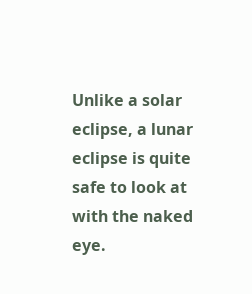Unlike a solar eclipse, a lunar eclipse is quite safe to look at with the naked eye.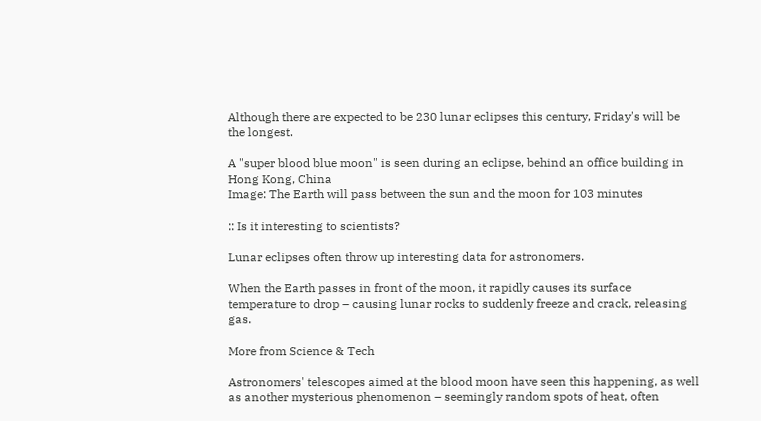Although there are expected to be 230 lunar eclipses this century, Friday's will be the longest.

A "super blood blue moon" is seen during an eclipse, behind an office building in Hong Kong, China
Image: The Earth will pass between the sun and the moon for 103 minutes

:: Is it interesting to scientists?

Lunar eclipses often throw up interesting data for astronomers.

When the Earth passes in front of the moon, it rapidly causes its surface temperature to drop – causing lunar rocks to suddenly freeze and crack, releasing gas.

More from Science & Tech

Astronomers' telescopes aimed at the blood moon have seen this happening, as well as another mysterious phenomenon – seemingly random spots of heat, often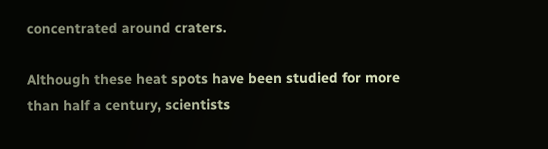concentrated around craters.

Although these heat spots have been studied for more than half a century, scientists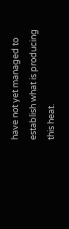have not yet managed to establish what is producing this heat.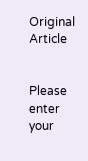Original Article


Please enter your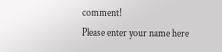comment!
Please enter your name here